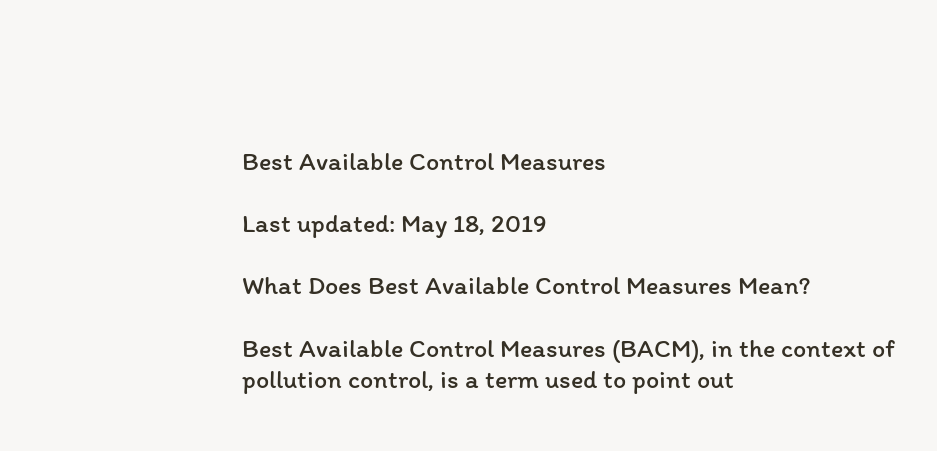Best Available Control Measures

Last updated: May 18, 2019

What Does Best Available Control Measures Mean?

Best Available Control Measures (BACM), in the context of pollution control, is a term used to point out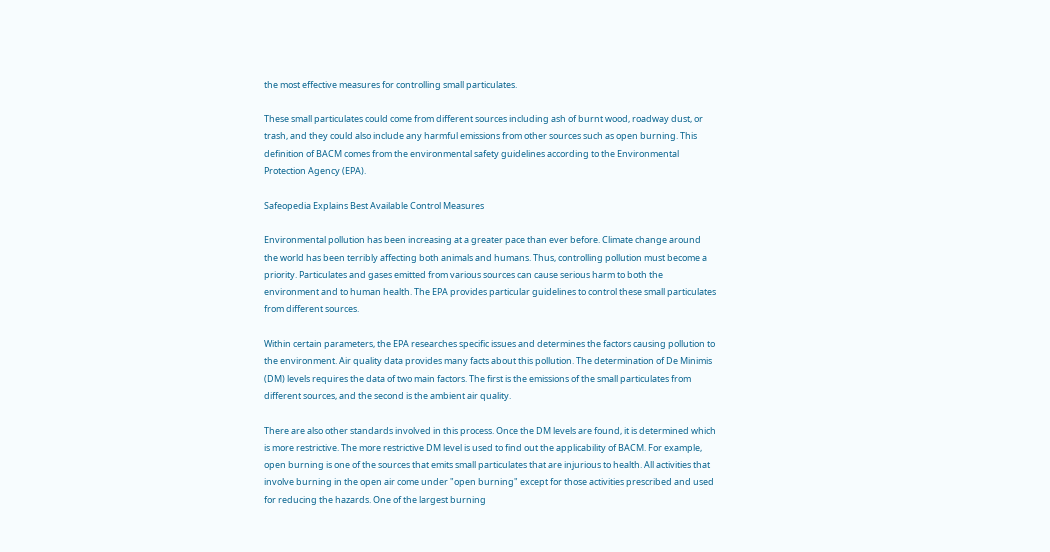the most effective measures for controlling small particulates.

These small particulates could come from different sources including ash of burnt wood, roadway dust, or trash, and they could also include any harmful emissions from other sources such as open burning. This definition of BACM comes from the environmental safety guidelines according to the Environmental Protection Agency (EPA).

Safeopedia Explains Best Available Control Measures

Environmental pollution has been increasing at a greater pace than ever before. Climate change around the world has been terribly affecting both animals and humans. Thus, controlling pollution must become a priority. Particulates and gases emitted from various sources can cause serious harm to both the environment and to human health. The EPA provides particular guidelines to control these small particulates from different sources.

Within certain parameters, the EPA researches specific issues and determines the factors causing pollution to the environment. Air quality data provides many facts about this pollution. The determination of De Minimis (DM) levels requires the data of two main factors. The first is the emissions of the small particulates from different sources, and the second is the ambient air quality.

There are also other standards involved in this process. Once the DM levels are found, it is determined which is more restrictive. The more restrictive DM level is used to find out the applicability of BACM. For example, open burning is one of the sources that emits small particulates that are injurious to health. All activities that involve burning in the open air come under "open burning" except for those activities prescribed and used for reducing the hazards. One of the largest burning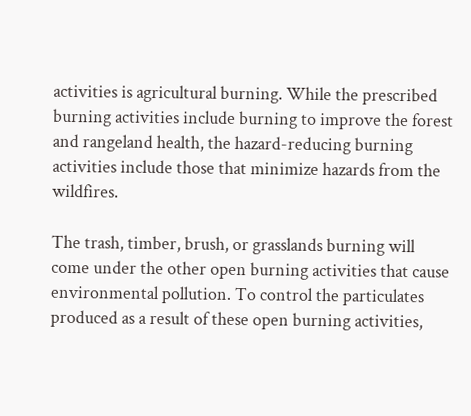activities is agricultural burning. While the prescribed burning activities include burning to improve the forest and rangeland health, the hazard-reducing burning activities include those that minimize hazards from the wildfires.

The trash, timber, brush, or grasslands burning will come under the other open burning activities that cause environmental pollution. To control the particulates produced as a result of these open burning activities,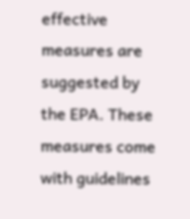effective measures are suggested by the EPA. These measures come with guidelines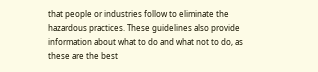that people or industries follow to eliminate the hazardous practices. These guidelines also provide information about what to do and what not to do, as these are the best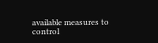available measures to control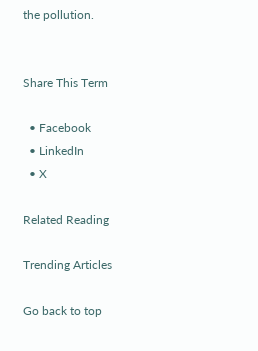the pollution.


Share This Term

  • Facebook
  • LinkedIn
  • X

Related Reading

Trending Articles

Go back to top